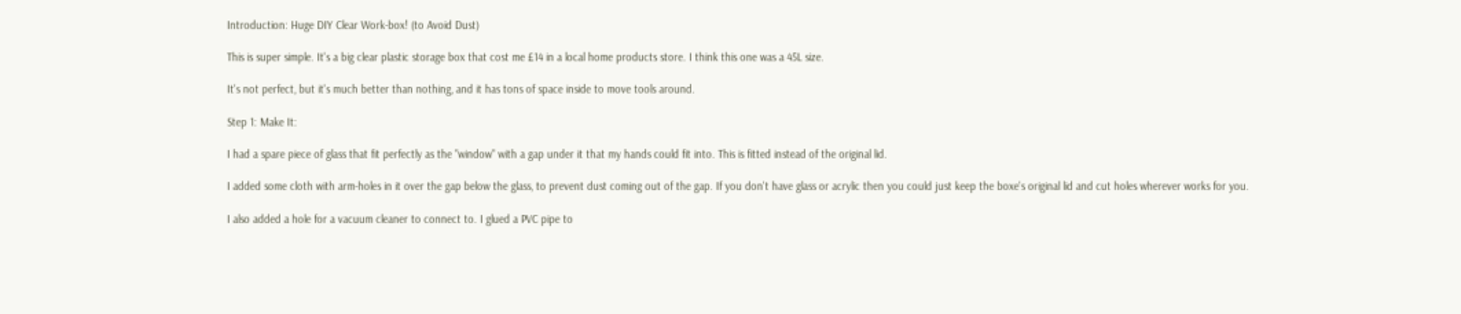Introduction: Huge DIY Clear Work-box! (to Avoid Dust)

This is super simple. It's a big clear plastic storage box that cost me £14 in a local home products store. I think this one was a 45L size.

It's not perfect, but it's much better than nothing, and it has tons of space inside to move tools around.

Step 1: Make It:

I had a spare piece of glass that fit perfectly as the "window" with a gap under it that my hands could fit into. This is fitted instead of the original lid.

I added some cloth with arm-holes in it over the gap below the glass, to prevent dust coming out of the gap. If you don't have glass or acrylic then you could just keep the boxe's original lid and cut holes wherever works for you.

I also added a hole for a vacuum cleaner to connect to. I glued a PVC pipe to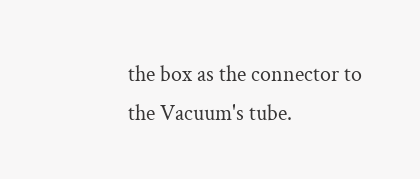the box as the connector to the Vacuum's tube.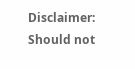Disclaimer: Should not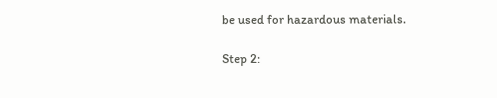be used for hazardous materials.

Step 2: